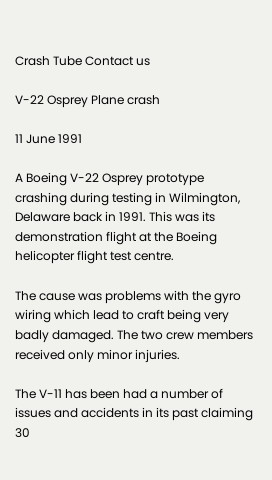Crash Tube Contact us

V-22 Osprey Plane crash

11 June 1991

A Boeing V-22 Osprey prototype crashing during testing in Wilmington, Delaware back in 1991. This was its demonstration flight at the Boeing helicopter flight test centre.

The cause was problems with the gyro wiring which lead to craft being very badly damaged. The two crew members received only minor injuries.

The V-11 has been had a number of issues and accidents in its past claiming 30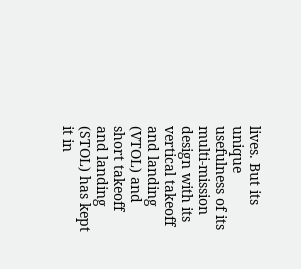lives. But its unique usefulness of its multi-mission design with its vertical takeoff and landing (VTOL) and short takeoff and landing (STOL) has kept it in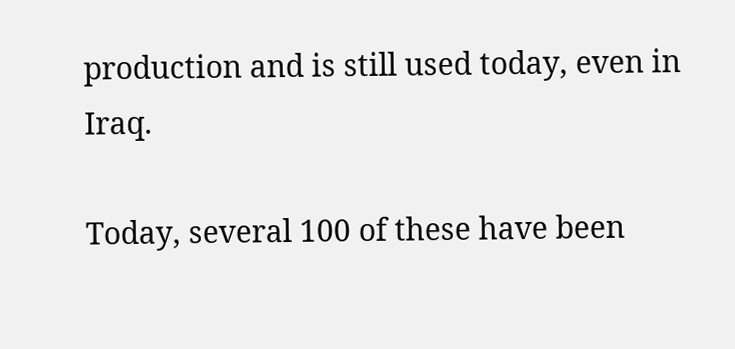production and is still used today, even in Iraq.

Today, several 100 of these have been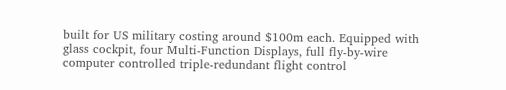built for US military costing around $100m each. Equipped with glass cockpit, four Multi-Function Displays, full fly-by-wire computer controlled triple-redundant flight control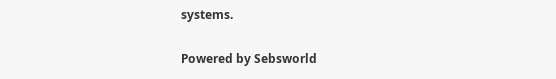systems.

Powered by Sebsworld